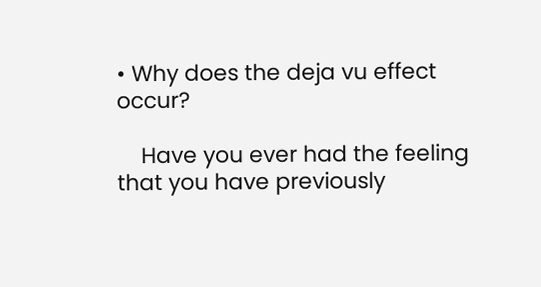• Why does the deja vu effect occur?

    Have you ever had the feeling that you have previously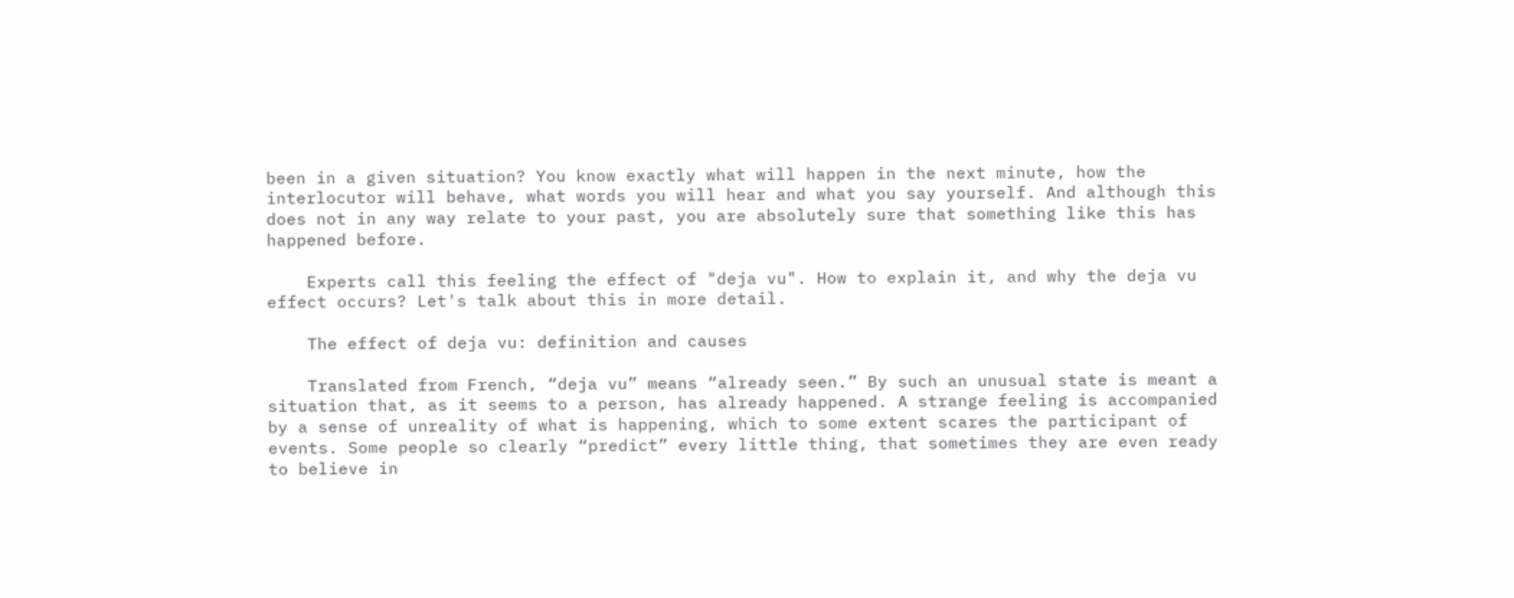been in a given situation? You know exactly what will happen in the next minute, how the interlocutor will behave, what words you will hear and what you say yourself. And although this does not in any way relate to your past, you are absolutely sure that something like this has happened before.

    Experts call this feeling the effect of "deja vu". How to explain it, and why the deja vu effect occurs? Let's talk about this in more detail.

    The effect of deja vu: definition and causes

    Translated from French, “deja vu” means “already seen.” By such an unusual state is meant a situation that, as it seems to a person, has already happened. A strange feeling is accompanied by a sense of unreality of what is happening, which to some extent scares the participant of events. Some people so clearly “predict” every little thing, that sometimes they are even ready to believe in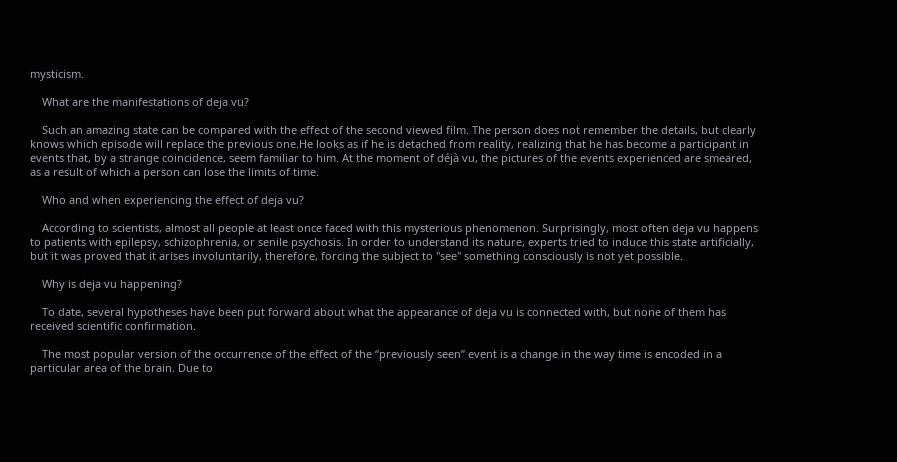mysticism.

    What are the manifestations of deja vu?

    Such an amazing state can be compared with the effect of the second viewed film. The person does not remember the details, but clearly knows which episode will replace the previous one.He looks as if he is detached from reality, realizing that he has become a participant in events that, by a strange coincidence, seem familiar to him. At the moment of déjà vu, the pictures of the events experienced are smeared, as a result of which a person can lose the limits of time.

    Who and when experiencing the effect of deja vu?

    According to scientists, almost all people at least once faced with this mysterious phenomenon. Surprisingly, most often deja vu happens to patients with epilepsy, schizophrenia, or senile psychosis. In order to understand its nature, experts tried to induce this state artificially, but it was proved that it arises involuntarily, therefore, forcing the subject to "see" something consciously is not yet possible.

    Why is deja vu happening?

    To date, several hypotheses have been put forward about what the appearance of deja vu is connected with, but none of them has received scientific confirmation.

    The most popular version of the occurrence of the effect of the “previously seen” event is a change in the way time is encoded in a particular area of the brain. Due to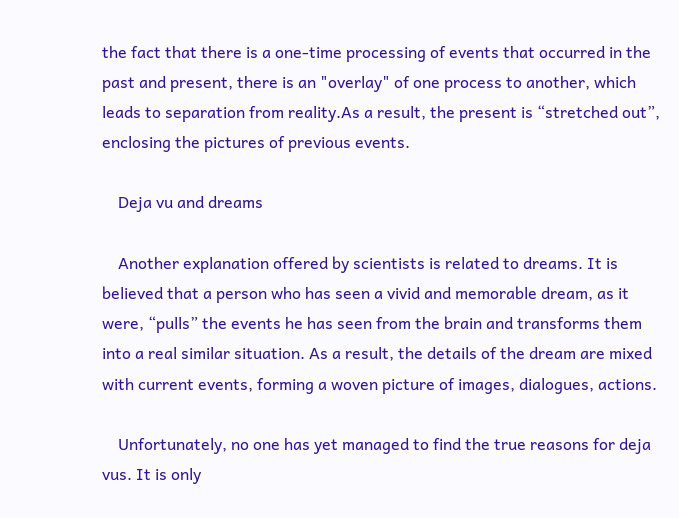the fact that there is a one-time processing of events that occurred in the past and present, there is an "overlay" of one process to another, which leads to separation from reality.As a result, the present is “stretched out”, enclosing the pictures of previous events.

    Deja vu and dreams

    Another explanation offered by scientists is related to dreams. It is believed that a person who has seen a vivid and memorable dream, as it were, “pulls” the events he has seen from the brain and transforms them into a real similar situation. As a result, the details of the dream are mixed with current events, forming a woven picture of images, dialogues, actions.

    Unfortunately, no one has yet managed to find the true reasons for deja vus. It is only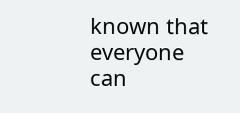known that everyone can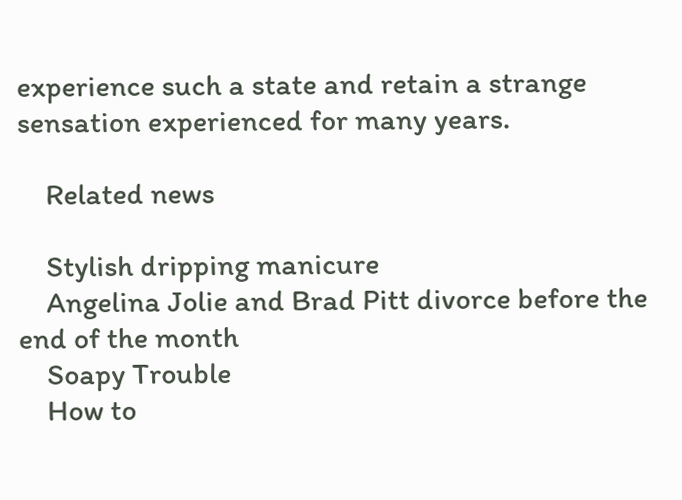experience such a state and retain a strange sensation experienced for many years.

    Related news

    Stylish dripping manicure
    Angelina Jolie and Brad Pitt divorce before the end of the month
    Soapy Trouble
    How to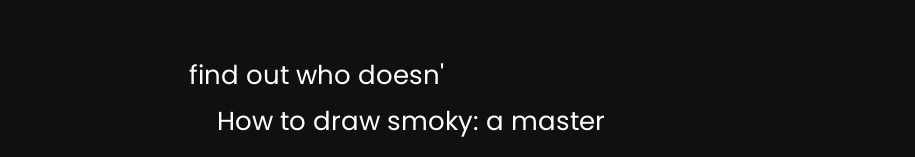find out who doesn'
    How to draw smoky: a master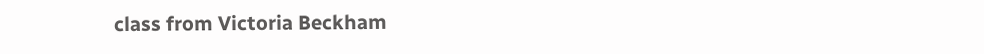class from Victoria Beckham